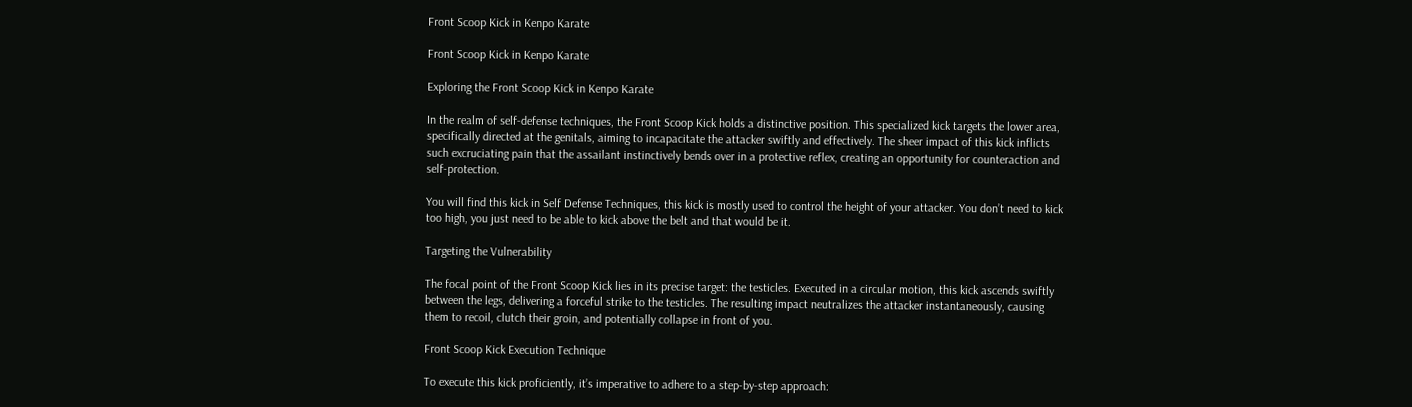Front Scoop Kick in Kenpo Karate

Front Scoop Kick in Kenpo Karate

Exploring the Front Scoop Kick in Kenpo Karate

In the realm of self-defense techniques, the Front Scoop Kick holds a distinctive position. This specialized kick targets the lower area, specifically directed at the genitals, aiming to incapacitate the attacker swiftly and effectively. The sheer impact of this kick inflicts such excruciating pain that the assailant instinctively bends over in a protective reflex, creating an opportunity for counteraction and self-protection.

You will find this kick in Self Defense Techniques, this kick is mostly used to control the height of your attacker. You don’t need to kick too high, you just need to be able to kick above the belt and that would be it.

Targeting the Vulnerability

The focal point of the Front Scoop Kick lies in its precise target: the testicles. Executed in a circular motion, this kick ascends swiftly between the legs, delivering a forceful strike to the testicles. The resulting impact neutralizes the attacker instantaneously, causing them to recoil, clutch their groin, and potentially collapse in front of you.

Front Scoop Kick Execution Technique

To execute this kick proficiently, it’s imperative to adhere to a step-by-step approach: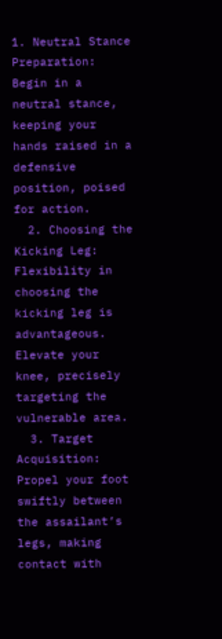1. Neutral Stance Preparation: Begin in a neutral stance, keeping your hands raised in a defensive position, poised for action.
  2. Choosing the Kicking Leg: Flexibility in choosing the kicking leg is advantageous. Elevate your knee, precisely targeting the vulnerable area.
  3. Target Acquisition: Propel your foot swiftly between the assailant’s legs, making contact with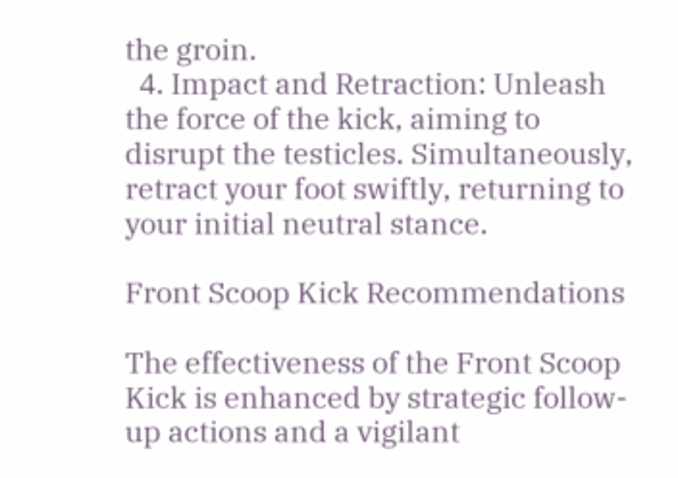the groin.
  4. Impact and Retraction: Unleash the force of the kick, aiming to disrupt the testicles. Simultaneously, retract your foot swiftly, returning to your initial neutral stance.

Front Scoop Kick Recommendations

The effectiveness of the Front Scoop Kick is enhanced by strategic follow-up actions and a vigilant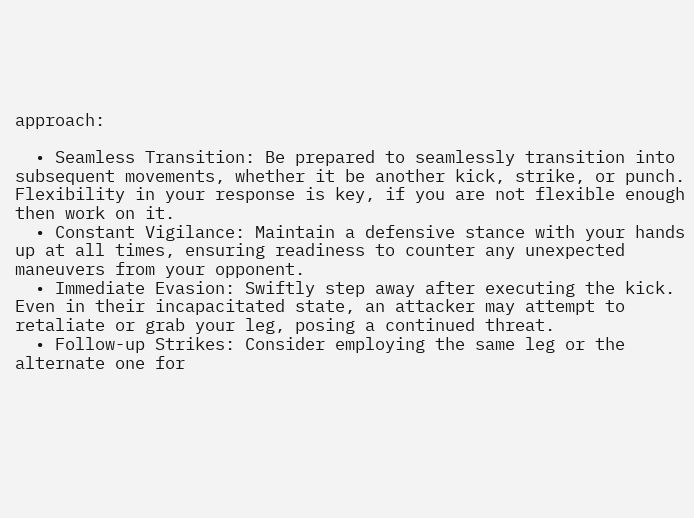approach:

  • Seamless Transition: Be prepared to seamlessly transition into subsequent movements, whether it be another kick, strike, or punch. Flexibility in your response is key, if you are not flexible enough then work on it.
  • Constant Vigilance: Maintain a defensive stance with your hands up at all times, ensuring readiness to counter any unexpected maneuvers from your opponent.
  • Immediate Evasion: Swiftly step away after executing the kick. Even in their incapacitated state, an attacker may attempt to retaliate or grab your leg, posing a continued threat.
  • Follow-up Strikes: Consider employing the same leg or the alternate one for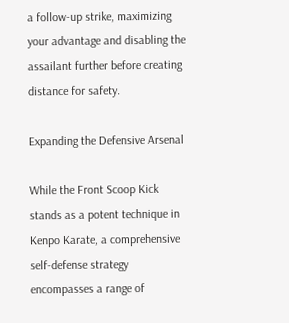a follow-up strike, maximizing your advantage and disabling the assailant further before creating distance for safety.

Expanding the Defensive Arsenal

While the Front Scoop Kick stands as a potent technique in Kenpo Karate, a comprehensive self-defense strategy encompasses a range of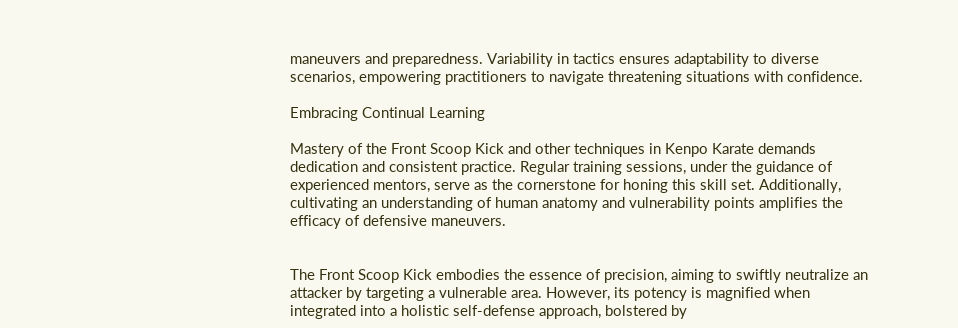maneuvers and preparedness. Variability in tactics ensures adaptability to diverse scenarios, empowering practitioners to navigate threatening situations with confidence.

Embracing Continual Learning

Mastery of the Front Scoop Kick and other techniques in Kenpo Karate demands dedication and consistent practice. Regular training sessions, under the guidance of experienced mentors, serve as the cornerstone for honing this skill set. Additionally, cultivating an understanding of human anatomy and vulnerability points amplifies the efficacy of defensive maneuvers.


The Front Scoop Kick embodies the essence of precision, aiming to swiftly neutralize an attacker by targeting a vulnerable area. However, its potency is magnified when integrated into a holistic self-defense approach, bolstered by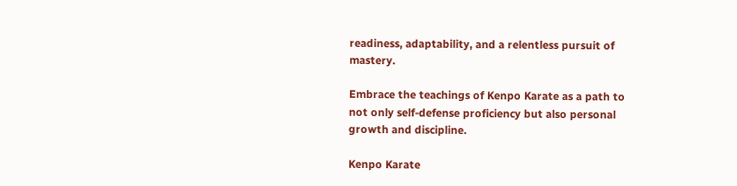readiness, adaptability, and a relentless pursuit of mastery.

Embrace the teachings of Kenpo Karate as a path to not only self-defense proficiency but also personal growth and discipline.

Kenpo Karate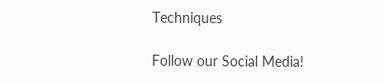Techniques

Follow our Social Media!